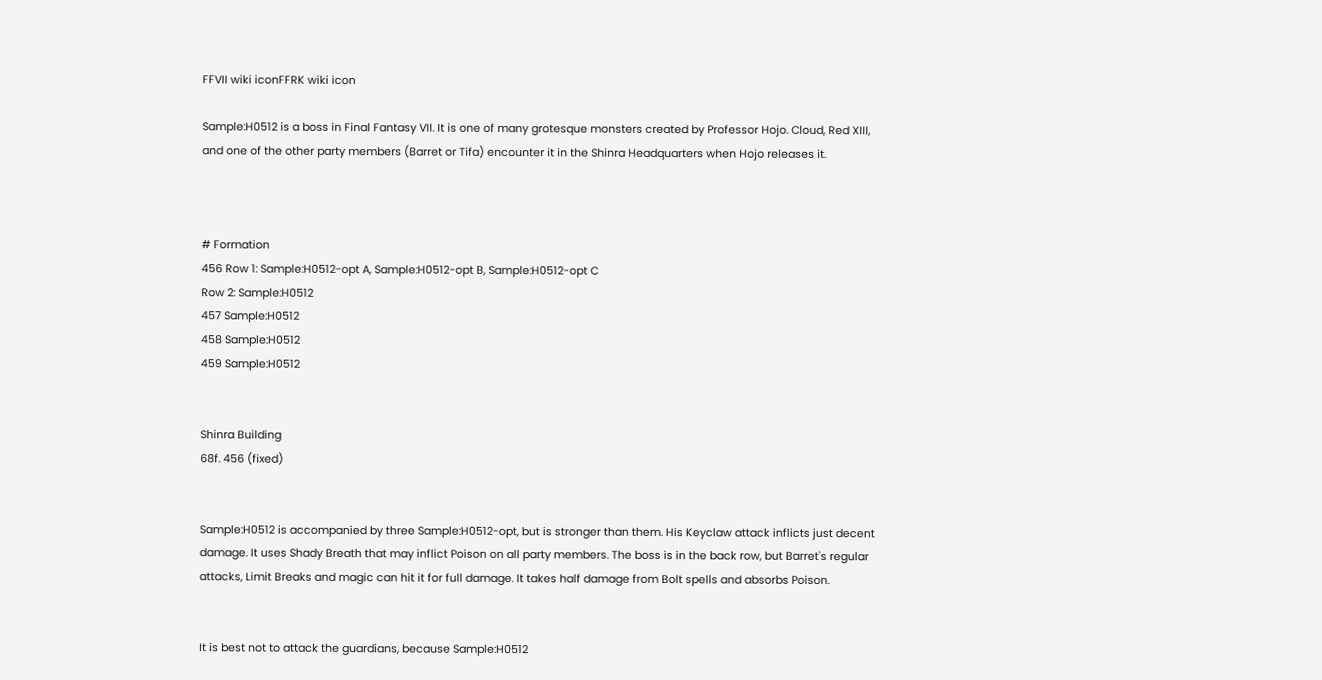FFVII wiki iconFFRK wiki icon

Sample:H0512 is a boss in Final Fantasy VII. It is one of many grotesque monsters created by Professor Hojo. Cloud, Red XIII, and one of the other party members (Barret or Tifa) encounter it in the Shinra Headquarters when Hojo releases it.



# Formation
456 Row 1: Sample:H0512-opt A, Sample:H0512-opt B, Sample:H0512-opt C
Row 2: Sample:H0512
457 Sample:H0512
458 Sample:H0512
459 Sample:H0512


Shinra Building
68f. 456 (fixed)


Sample:H0512 is accompanied by three Sample:H0512-opt, but is stronger than them. His Keyclaw attack inflicts just decent damage. It uses Shady Breath that may inflict Poison on all party members. The boss is in the back row, but Barret's regular attacks, Limit Breaks and magic can hit it for full damage. It takes half damage from Bolt spells and absorbs Poison.


It is best not to attack the guardians, because Sample:H0512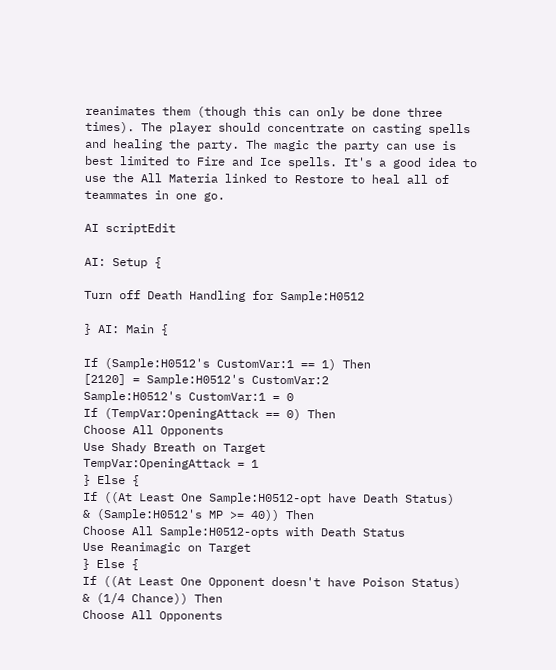reanimates them (though this can only be done three times). The player should concentrate on casting spells and healing the party. The magic the party can use is best limited to Fire and Ice spells. It's a good idea to use the All Materia linked to Restore to heal all of teammates in one go.

AI scriptEdit

AI: Setup {

Turn off Death Handling for Sample:H0512

} AI: Main {

If (Sample:H0512's CustomVar:1 == 1) Then
[2120] = Sample:H0512's CustomVar:2
Sample:H0512's CustomVar:1 = 0
If (TempVar:OpeningAttack == 0) Then
Choose All Opponents
Use Shady Breath on Target
TempVar:OpeningAttack = 1
} Else {
If ((At Least One Sample:H0512-opt have Death Status)
& (Sample:H0512's MP >= 40)) Then
Choose All Sample:H0512-opts with Death Status
Use Reanimagic on Target
} Else {
If ((At Least One Opponent doesn't have Poison Status)
& (1/4 Chance)) Then
Choose All Opponents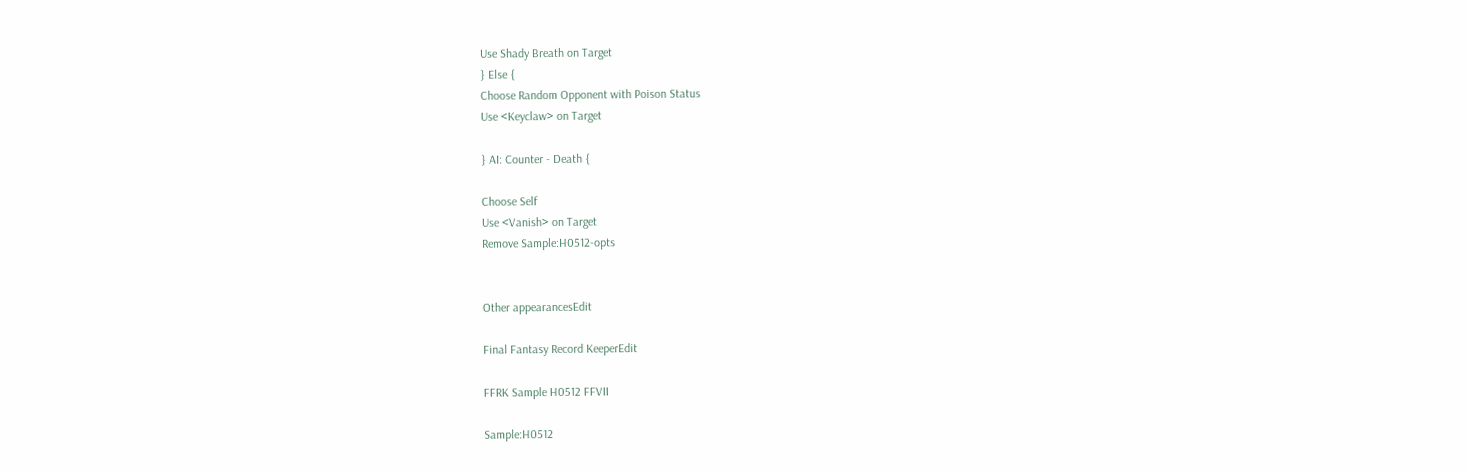Use Shady Breath on Target
} Else {
Choose Random Opponent with Poison Status
Use <Keyclaw> on Target

} AI: Counter - Death {

Choose Self
Use <Vanish> on Target
Remove Sample:H0512-opts


Other appearancesEdit

Final Fantasy Record KeeperEdit

FFRK Sample H0512 FFVII

Sample:H0512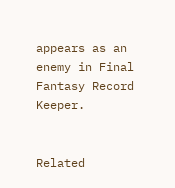appears as an enemy in Final Fantasy Record Keeper.


Related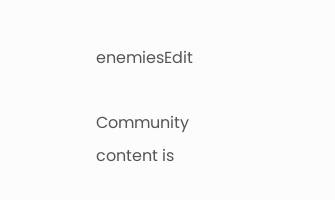enemiesEdit

Community content is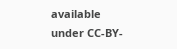available under CC-BY-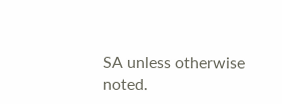SA unless otherwise noted.